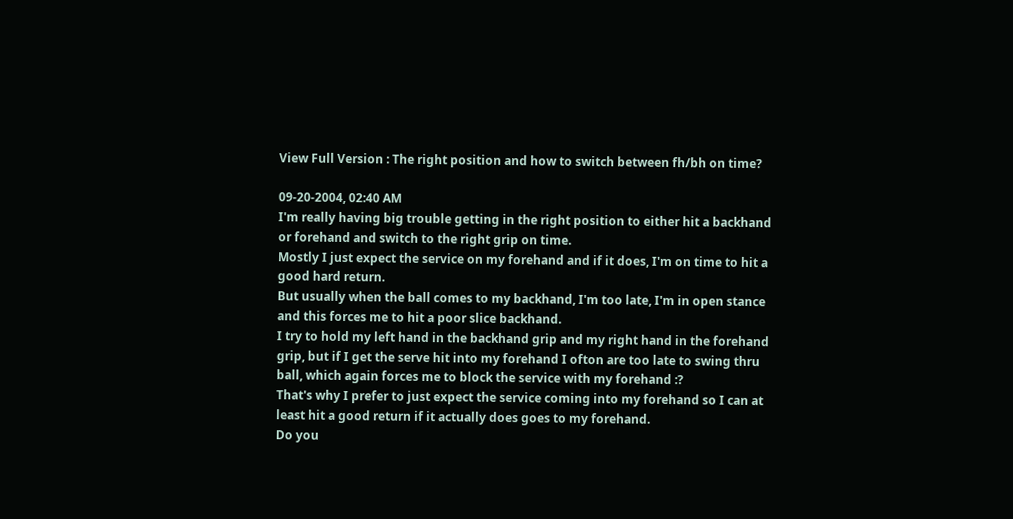View Full Version : The right position and how to switch between fh/bh on time?

09-20-2004, 02:40 AM
I'm really having big trouble getting in the right position to either hit a backhand or forehand and switch to the right grip on time.
Mostly I just expect the service on my forehand and if it does, I'm on time to hit a good hard return.
But usually when the ball comes to my backhand, I'm too late, I'm in open stance and this forces me to hit a poor slice backhand.
I try to hold my left hand in the backhand grip and my right hand in the forehand grip, but if I get the serve hit into my forehand I ofton are too late to swing thru ball, which again forces me to block the service with my forehand :?
That's why I prefer to just expect the service coming into my forehand so I can at least hit a good return if it actually does goes to my forehand.
Do you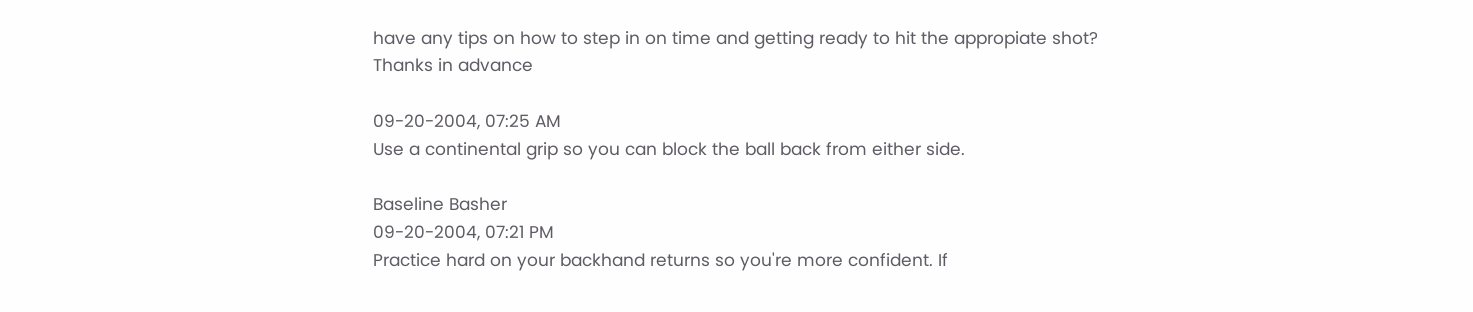have any tips on how to step in on time and getting ready to hit the appropiate shot?
Thanks in advance

09-20-2004, 07:25 AM
Use a continental grip so you can block the ball back from either side.

Baseline Basher
09-20-2004, 07:21 PM
Practice hard on your backhand returns so you're more confident. If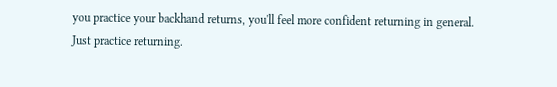you practice your backhand returns, you'll feel more confident returning in general. Just practice returning.